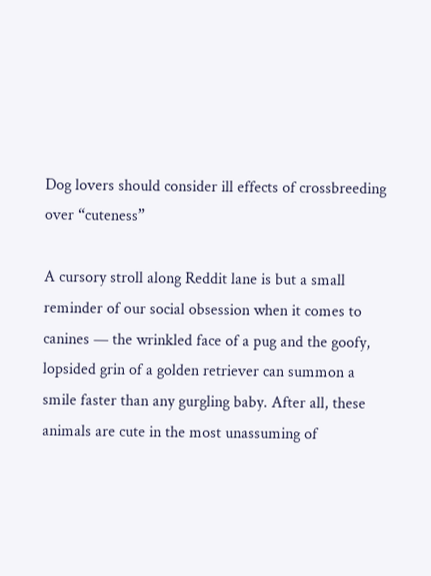Dog lovers should consider ill effects of crossbreeding over “cuteness”

A cursory stroll along Reddit lane is but a small reminder of our social obsession when it comes to canines — the wrinkled face of a pug and the goofy, lopsided grin of a golden retriever can summon a smile faster than any gurgling baby. After all, these animals are cute in the most unassuming of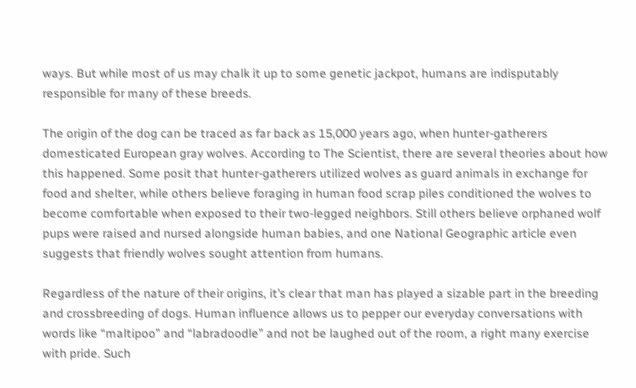ways. But while most of us may chalk it up to some genetic jackpot, humans are indisputably responsible for many of these breeds.

The origin of the dog can be traced as far back as 15,000 years ago, when hunter-gatherers domesticated European gray wolves. According to The Scientist, there are several theories about how this happened. Some posit that hunter-gatherers utilized wolves as guard animals in exchange for food and shelter, while others believe foraging in human food scrap piles conditioned the wolves to become comfortable when exposed to their two-legged neighbors. Still others believe orphaned wolf pups were raised and nursed alongside human babies, and one National Geographic article even suggests that friendly wolves sought attention from humans.

Regardless of the nature of their origins, it’s clear that man has played a sizable part in the breeding and crossbreeding of dogs. Human influence allows us to pepper our everyday conversations with words like “maltipoo” and “labradoodle” and not be laughed out of the room, a right many exercise with pride. Such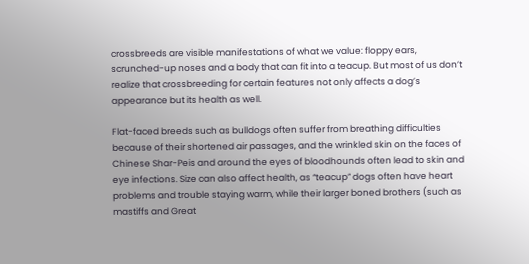crossbreeds are visible manifestations of what we value: floppy ears, scrunched-up noses and a body that can fit into a teacup. But most of us don’t realize that crossbreeding for certain features not only affects a dog’s appearance but its health as well.

Flat-faced breeds such as bulldogs often suffer from breathing difficulties because of their shortened air passages, and the wrinkled skin on the faces of Chinese Shar-Peis and around the eyes of bloodhounds often lead to skin and eye infections. Size can also affect health, as “teacup” dogs often have heart problems and trouble staying warm, while their larger boned brothers (such as mastiffs and Great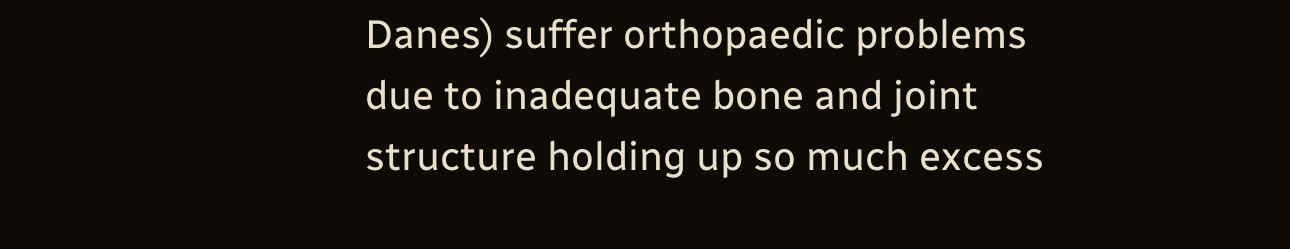Danes) suffer orthopaedic problems due to inadequate bone and joint structure holding up so much excess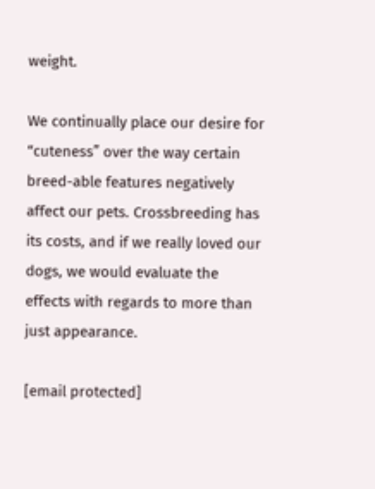weight.

We continually place our desire for “cuteness” over the way certain breed-able features negatively affect our pets. Crossbreeding has its costs, and if we really loved our dogs, we would evaluate the effects with regards to more than just appearance.

[email protected]